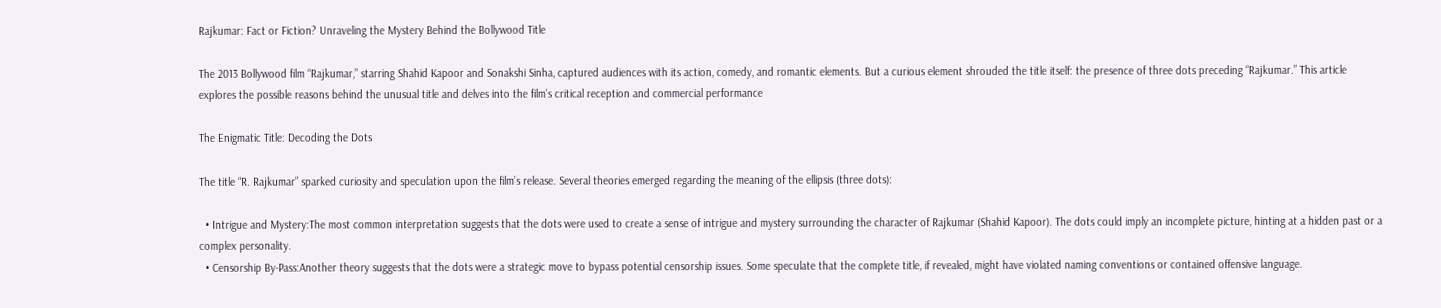Rajkumar: Fact or Fiction? Unraveling the Mystery Behind the Bollywood Title

The 2013 Bollywood film “Rajkumar,” starring Shahid Kapoor and Sonakshi Sinha, captured audiences with its action, comedy, and romantic elements. But a curious element shrouded the title itself: the presence of three dots preceding “Rajkumar.” This article explores the possible reasons behind the unusual title and delves into the film’s critical reception and commercial performance

The Enigmatic Title: Decoding the Dots

The title “R. Rajkumar” sparked curiosity and speculation upon the film’s release. Several theories emerged regarding the meaning of the ellipsis (three dots):

  • Intrigue and Mystery:The most common interpretation suggests that the dots were used to create a sense of intrigue and mystery surrounding the character of Rajkumar (Shahid Kapoor). The dots could imply an incomplete picture, hinting at a hidden past or a complex personality.
  • Censorship By-Pass:Another theory suggests that the dots were a strategic move to bypass potential censorship issues. Some speculate that the complete title, if revealed, might have violated naming conventions or contained offensive language.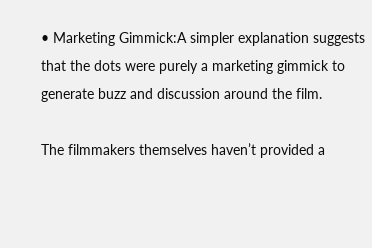• Marketing Gimmick:A simpler explanation suggests that the dots were purely a marketing gimmick to generate buzz and discussion around the film.

The filmmakers themselves haven’t provided a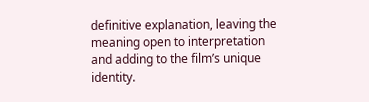definitive explanation, leaving the meaning open to interpretation and adding to the film’s unique identity.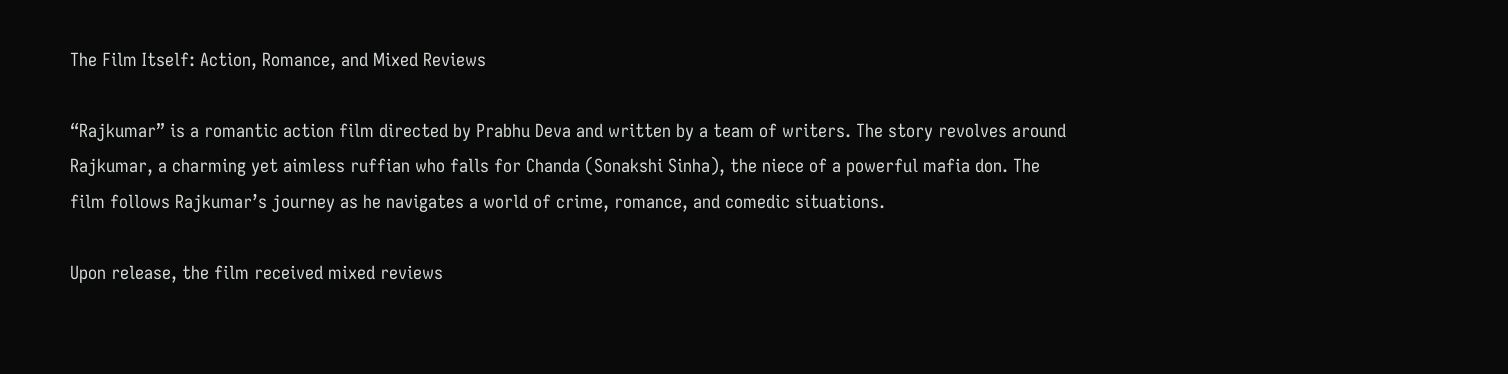The Film Itself: Action, Romance, and Mixed Reviews

“Rajkumar” is a romantic action film directed by Prabhu Deva and written by a team of writers. The story revolves around Rajkumar, a charming yet aimless ruffian who falls for Chanda (Sonakshi Sinha), the niece of a powerful mafia don. The film follows Rajkumar’s journey as he navigates a world of crime, romance, and comedic situations.

Upon release, the film received mixed reviews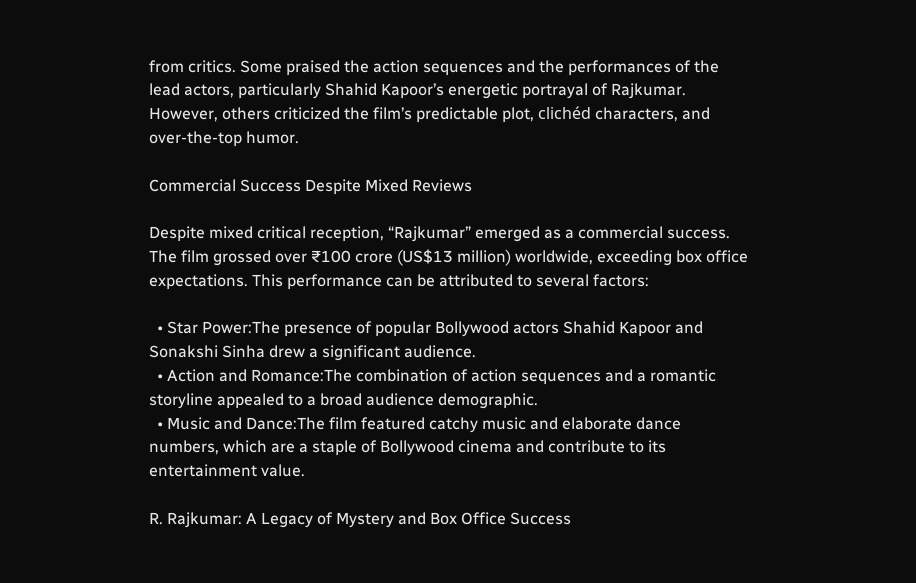from critics. Some praised the action sequences and the performances of the lead actors, particularly Shahid Kapoor’s energetic portrayal of Rajkumar. However, others criticized the film’s predictable plot, clichéd characters, and over-the-top humor.

Commercial Success Despite Mixed Reviews

Despite mixed critical reception, “Rajkumar” emerged as a commercial success. The film grossed over ₹100 crore (US$13 million) worldwide, exceeding box office expectations. This performance can be attributed to several factors:

  • Star Power:The presence of popular Bollywood actors Shahid Kapoor and Sonakshi Sinha drew a significant audience.
  • Action and Romance:The combination of action sequences and a romantic storyline appealed to a broad audience demographic.
  • Music and Dance:The film featured catchy music and elaborate dance numbers, which are a staple of Bollywood cinema and contribute to its entertainment value.

R. Rajkumar: A Legacy of Mystery and Box Office Success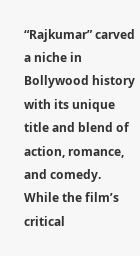“Rajkumar” carved a niche in Bollywood history with its unique title and blend of action, romance, and comedy. While the film’s critical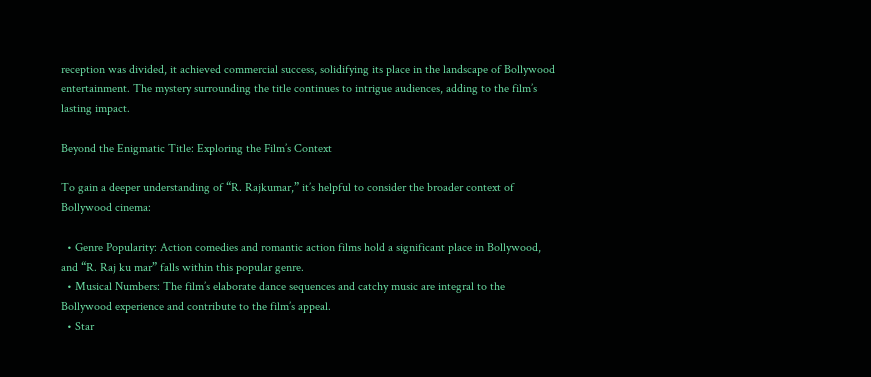reception was divided, it achieved commercial success, solidifying its place in the landscape of Bollywood entertainment. The mystery surrounding the title continues to intrigue audiences, adding to the film’s lasting impact.

Beyond the Enigmatic Title: Exploring the Film’s Context

To gain a deeper understanding of “R. Rajkumar,” it’s helpful to consider the broader context of Bollywood cinema:

  • Genre Popularity: Action comedies and romantic action films hold a significant place in Bollywood, and “R. Raj ku mar” falls within this popular genre.
  • Musical Numbers: The film’s elaborate dance sequences and catchy music are integral to the Bollywood experience and contribute to the film’s appeal.
  • Star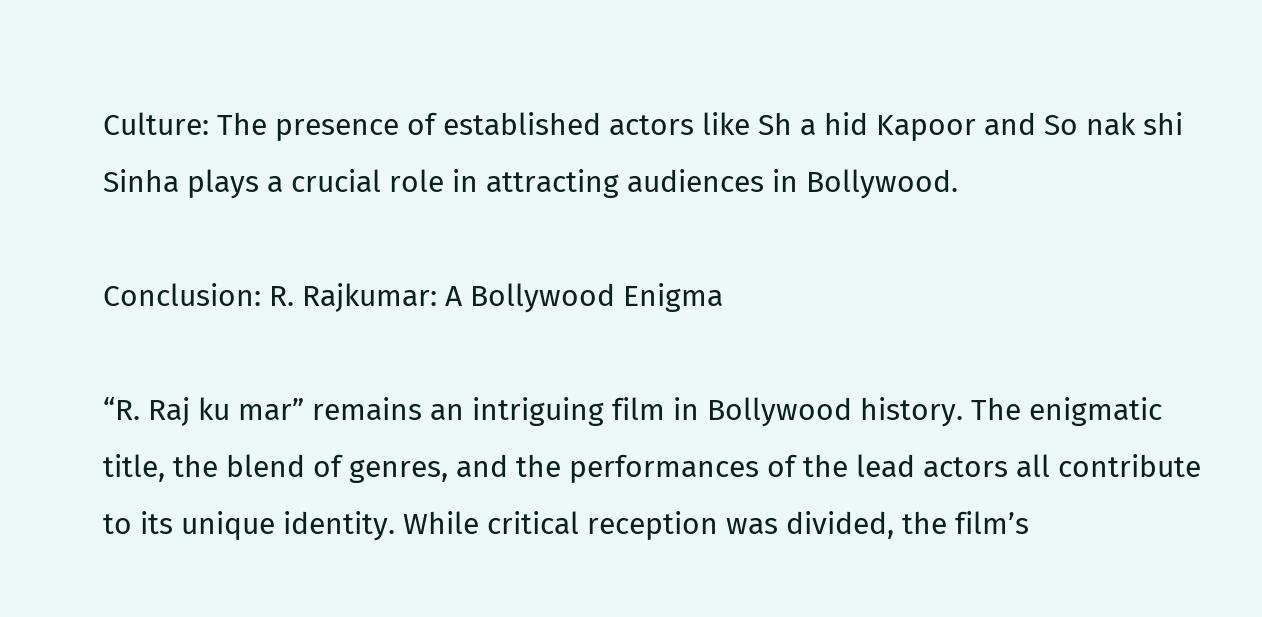Culture: The presence of established actors like Sh a hid Kapoor and So nak shi Sinha plays a crucial role in attracting audiences in Bollywood.

Conclusion: R. Rajkumar: A Bollywood Enigma

“R. Raj ku mar” remains an intriguing film in Bollywood history. The enigmatic title, the blend of genres, and the performances of the lead actors all contribute to its unique identity. While critical reception was divided, the film’s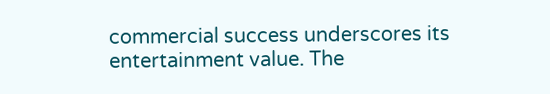commercial success underscores its entertainment value. The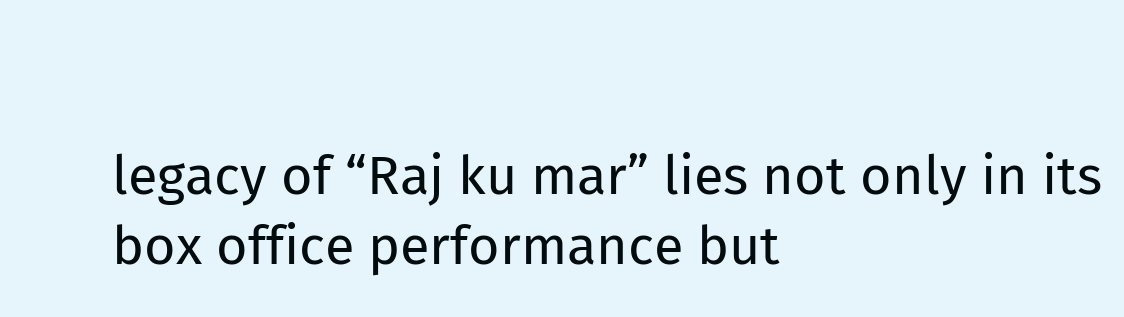legacy of “Raj ku mar” lies not only in its box office performance but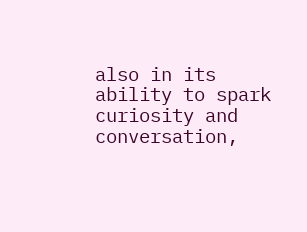also in its ability to spark curiosity and conversation,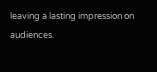leaving a lasting impression on audiences.